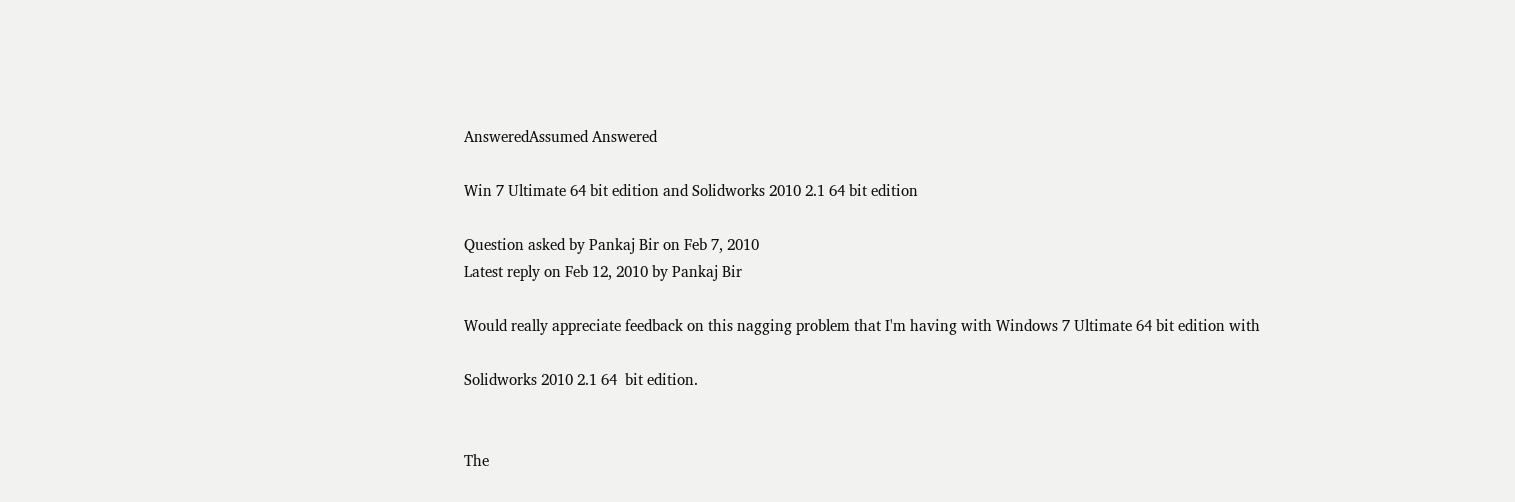AnsweredAssumed Answered

Win 7 Ultimate 64 bit edition and Solidworks 2010 2.1 64 bit edition

Question asked by Pankaj Bir on Feb 7, 2010
Latest reply on Feb 12, 2010 by Pankaj Bir

Would really appreciate feedback on this nagging problem that I'm having with Windows 7 Ultimate 64 bit edition with

Solidworks 2010 2.1 64  bit edition.


The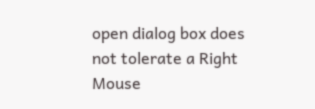open dialog box does not tolerate a Right Mouse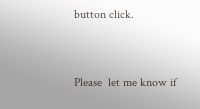button click.


Please  let me know if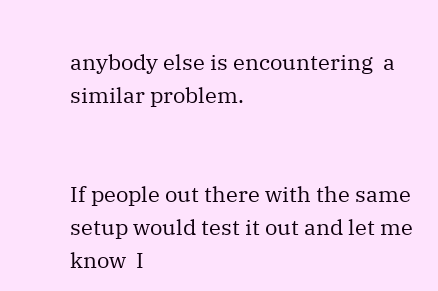anybody else is encountering  a similar problem.


If people out there with the same setup would test it out and let me know  I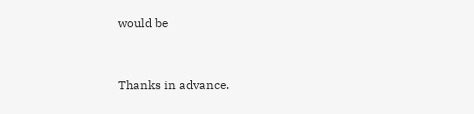would be



Thanks in advance.